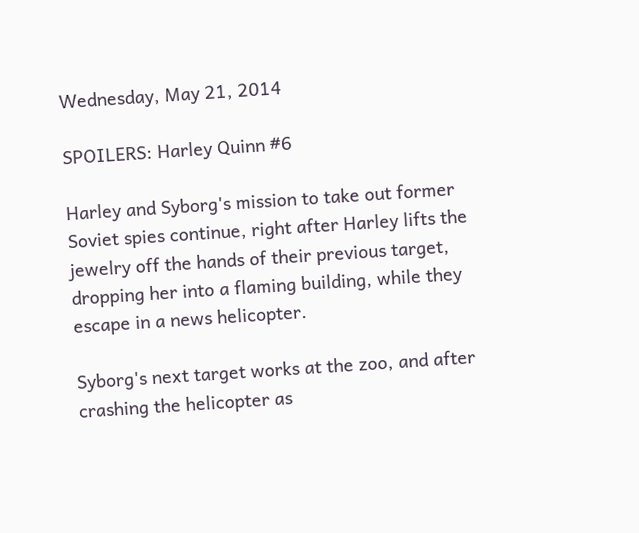Wednesday, May 21, 2014

SPOILERS: Harley Quinn #6

Harley and Syborg's mission to take out former Soviet spies continue, right after Harley lifts the jewelry off the hands of their previous target, dropping her into a flaming building, while they escape in a news helicopter.

Syborg's next target works at the zoo, and after crashing the helicopter as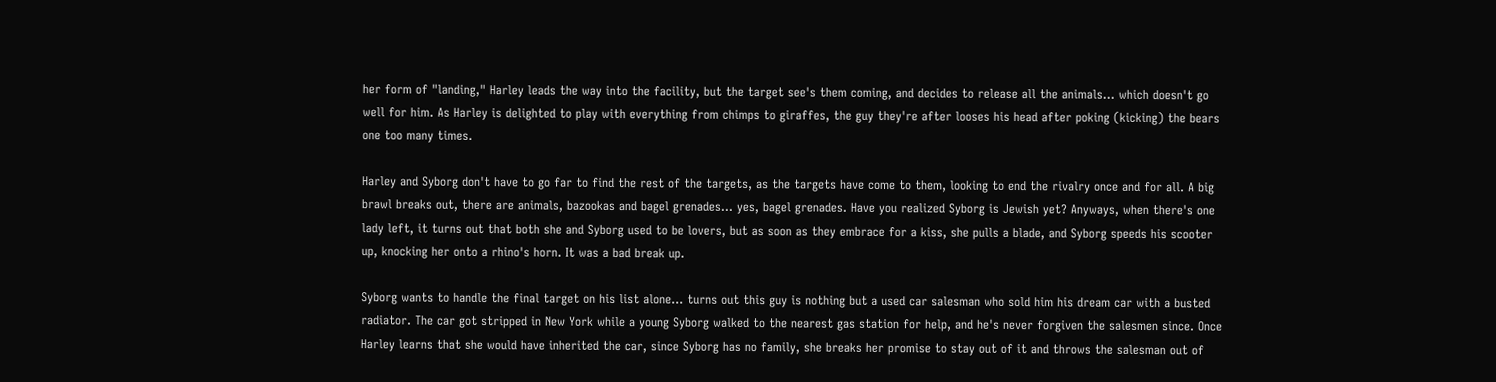her form of "landing," Harley leads the way into the facility, but the target see's them coming, and decides to release all the animals... which doesn't go well for him. As Harley is delighted to play with everything from chimps to giraffes, the guy they're after looses his head after poking (kicking) the bears one too many times.

Harley and Syborg don't have to go far to find the rest of the targets, as the targets have come to them, looking to end the rivalry once and for all. A big brawl breaks out, there are animals, bazookas and bagel grenades... yes, bagel grenades. Have you realized Syborg is Jewish yet? Anyways, when there's one lady left, it turns out that both she and Syborg used to be lovers, but as soon as they embrace for a kiss, she pulls a blade, and Syborg speeds his scooter up, knocking her onto a rhino's horn. It was a bad break up.

Syborg wants to handle the final target on his list alone... turns out this guy is nothing but a used car salesman who sold him his dream car with a busted radiator. The car got stripped in New York while a young Syborg walked to the nearest gas station for help, and he's never forgiven the salesmen since. Once Harley learns that she would have inherited the car, since Syborg has no family, she breaks her promise to stay out of it and throws the salesman out of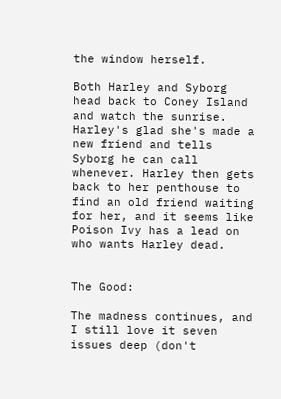the window herself.

Both Harley and Syborg head back to Coney Island and watch the sunrise. Harley's glad she's made a new friend and tells Syborg he can call whenever. Harley then gets back to her penthouse to find an old friend waiting for her, and it seems like Poison Ivy has a lead on who wants Harley dead.


The Good:

The madness continues, and I still love it seven issues deep (don't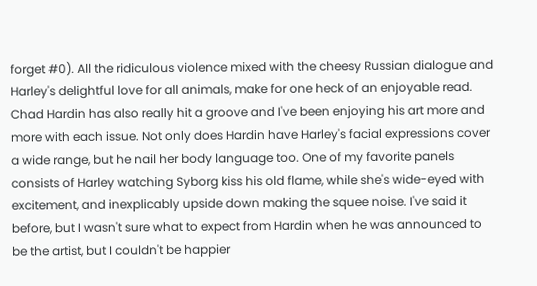forget #0). All the ridiculous violence mixed with the cheesy Russian dialogue and Harley's delightful love for all animals, make for one heck of an enjoyable read. Chad Hardin has also really hit a groove and I've been enjoying his art more and more with each issue. Not only does Hardin have Harley's facial expressions cover a wide range, but he nail her body language too. One of my favorite panels consists of Harley watching Syborg kiss his old flame, while she's wide-eyed with excitement, and inexplicably upside down making the squee noise. I've said it before, but I wasn't sure what to expect from Hardin when he was announced to be the artist, but I couldn't be happier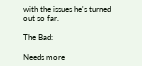with the issues he's turned out so far.

The Bad:

Needs more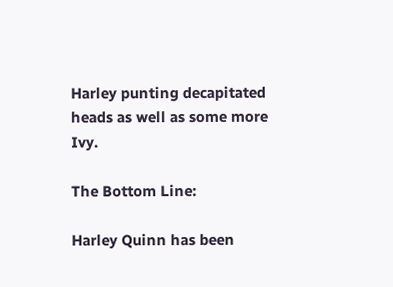Harley punting decapitated heads as well as some more Ivy.

The Bottom Line:

Harley Quinn has been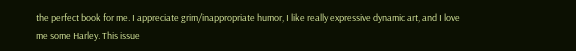the perfect book for me. I appreciate grim/inappropriate humor, I like really expressive dynamic art, and I love me some Harley. This issue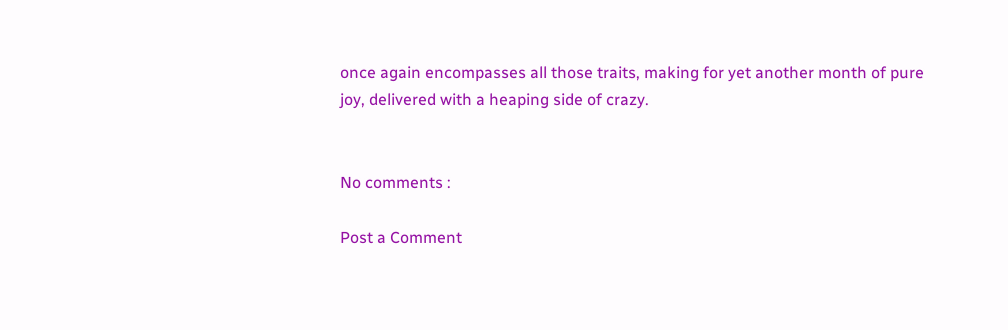once again encompasses all those traits, making for yet another month of pure joy, delivered with a heaping side of crazy.


No comments :

Post a Comment